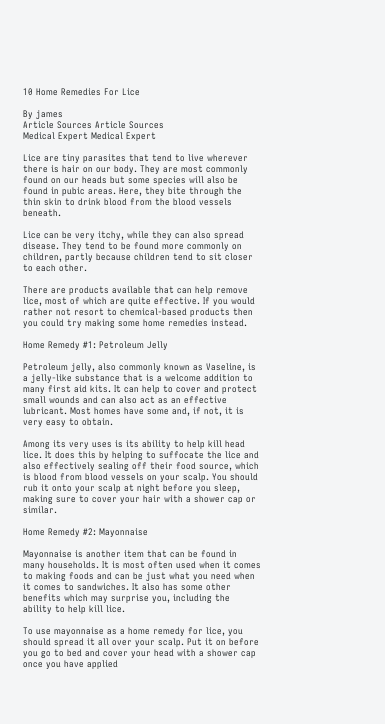10 Home Remedies For Lice

By james
Article Sources Article Sources
Medical Expert Medical Expert

Lice are tiny parasites that tend to live wherever there is hair on our body. They are most commonly found on our heads but some species will also be found in pubic areas. Here, they bite through the thin skin to drink blood from the blood vessels beneath.

Lice can be very itchy, while they can also spread disease. They tend to be found more commonly on children, partly because children tend to sit closer to each other.

There are products available that can help remove lice, most of which are quite effective. If you would rather not resort to chemical-based products then you could try making some home remedies instead.

Home Remedy #1: Petroleum Jelly

Petroleum jelly, also commonly known as Vaseline, is a jelly-like substance that is a welcome addition to many first aid kits. It can help to cover and protect small wounds and can also act as an effective lubricant. Most homes have some and, if not, it is very easy to obtain.

Among its very uses is its ability to help kill head lice. It does this by helping to suffocate the lice and also effectively sealing off their food source, which is blood from blood vessels on your scalp. You should rub it onto your scalp at night before you sleep, making sure to cover your hair with a shower cap or similar.

Home Remedy #2: Mayonnaise

Mayonnaise is another item that can be found in many households. It is most often used when it comes to making foods and can be just what you need when it comes to sandwiches. It also has some other benefits which may surprise you, including the ability to help kill lice.

To use mayonnaise as a home remedy for lice, you should spread it all over your scalp. Put it on before you go to bed and cover your head with a shower cap once you have applied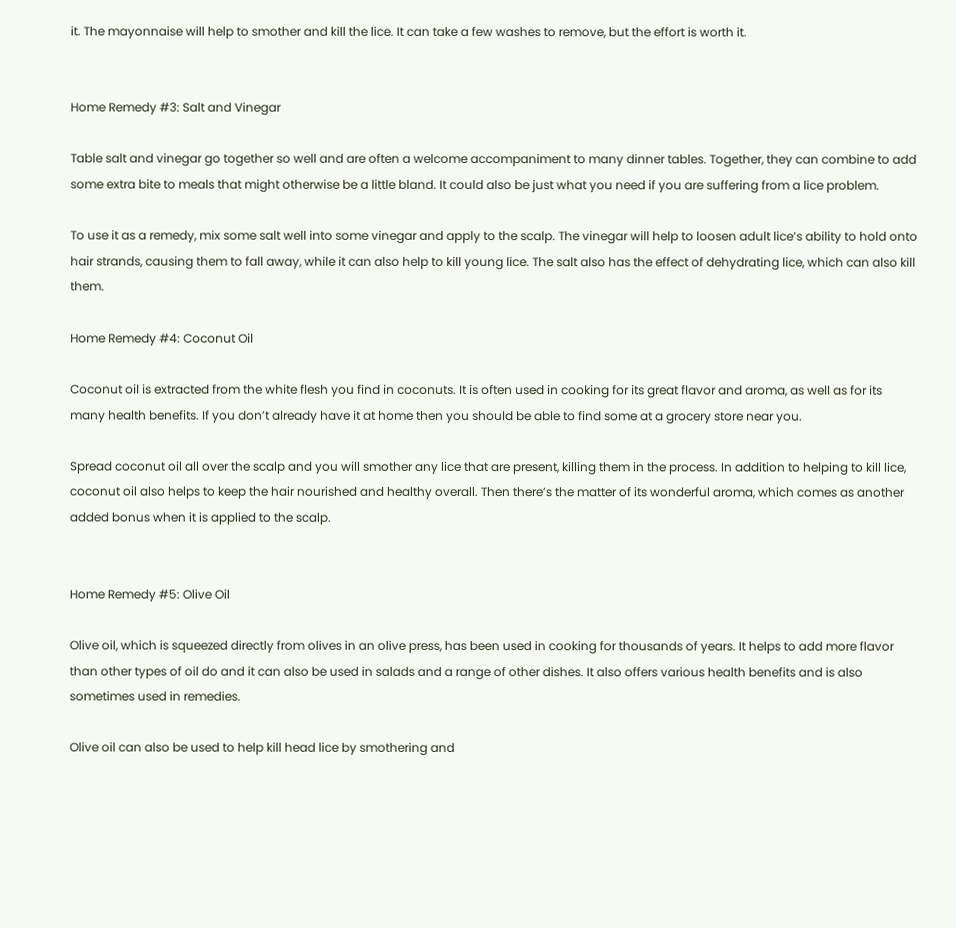it. The mayonnaise will help to smother and kill the lice. It can take a few washes to remove, but the effort is worth it.


Home Remedy #3: Salt and Vinegar

Table salt and vinegar go together so well and are often a welcome accompaniment to many dinner tables. Together, they can combine to add some extra bite to meals that might otherwise be a little bland. It could also be just what you need if you are suffering from a lice problem.

To use it as a remedy, mix some salt well into some vinegar and apply to the scalp. The vinegar will help to loosen adult lice’s ability to hold onto hair strands, causing them to fall away, while it can also help to kill young lice. The salt also has the effect of dehydrating lice, which can also kill them.

Home Remedy #4: Coconut Oil

Coconut oil is extracted from the white flesh you find in coconuts. It is often used in cooking for its great flavor and aroma, as well as for its many health benefits. If you don’t already have it at home then you should be able to find some at a grocery store near you.

Spread coconut oil all over the scalp and you will smother any lice that are present, killing them in the process. In addition to helping to kill lice, coconut oil also helps to keep the hair nourished and healthy overall. Then there’s the matter of its wonderful aroma, which comes as another added bonus when it is applied to the scalp.


Home Remedy #5: Olive Oil

Olive oil, which is squeezed directly from olives in an olive press, has been used in cooking for thousands of years. It helps to add more flavor than other types of oil do and it can also be used in salads and a range of other dishes. It also offers various health benefits and is also sometimes used in remedies.

Olive oil can also be used to help kill head lice by smothering and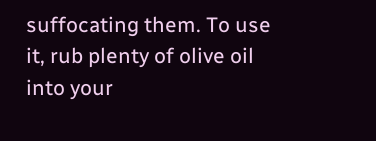suffocating them. To use it, rub plenty of olive oil into your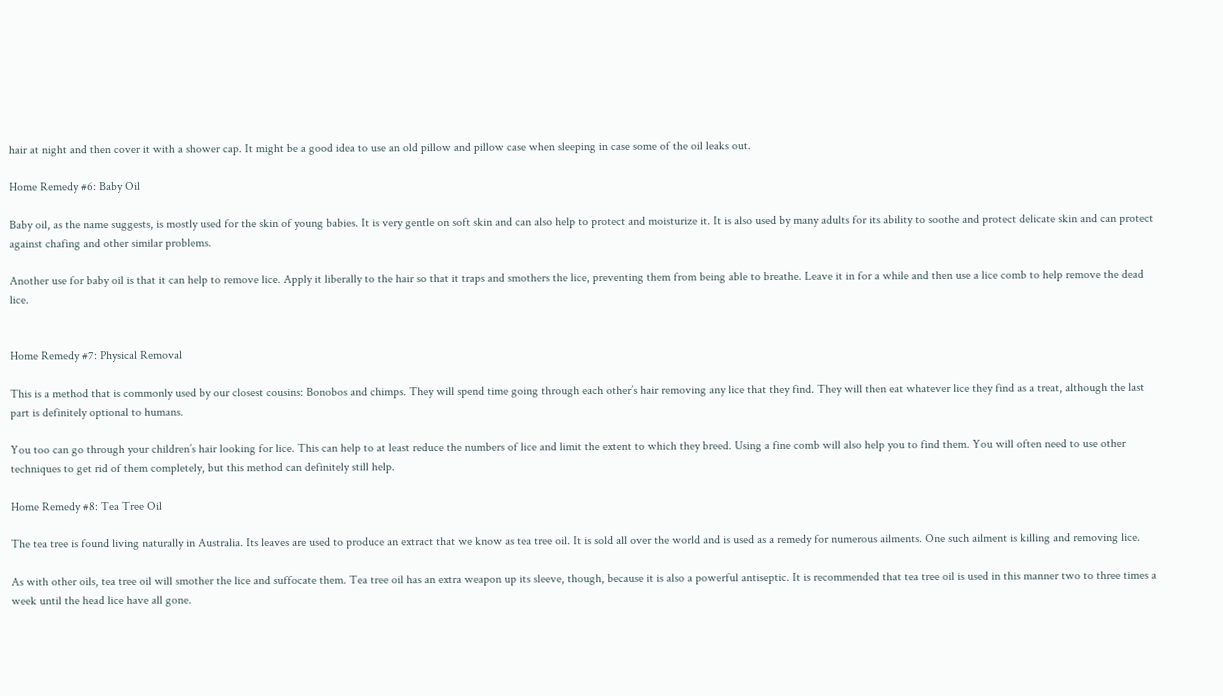hair at night and then cover it with a shower cap. It might be a good idea to use an old pillow and pillow case when sleeping in case some of the oil leaks out.

Home Remedy #6: Baby Oil

Baby oil, as the name suggests, is mostly used for the skin of young babies. It is very gentle on soft skin and can also help to protect and moisturize it. It is also used by many adults for its ability to soothe and protect delicate skin and can protect against chafing and other similar problems.

Another use for baby oil is that it can help to remove lice. Apply it liberally to the hair so that it traps and smothers the lice, preventing them from being able to breathe. Leave it in for a while and then use a lice comb to help remove the dead lice.


Home Remedy #7: Physical Removal

This is a method that is commonly used by our closest cousins: Bonobos and chimps. They will spend time going through each other’s hair removing any lice that they find. They will then eat whatever lice they find as a treat, although the last part is definitely optional to humans.

You too can go through your children’s hair looking for lice. This can help to at least reduce the numbers of lice and limit the extent to which they breed. Using a fine comb will also help you to find them. You will often need to use other techniques to get rid of them completely, but this method can definitely still help.

Home Remedy #8: Tea Tree Oil

The tea tree is found living naturally in Australia. Its leaves are used to produce an extract that we know as tea tree oil. It is sold all over the world and is used as a remedy for numerous ailments. One such ailment is killing and removing lice.

As with other oils, tea tree oil will smother the lice and suffocate them. Tea tree oil has an extra weapon up its sleeve, though, because it is also a powerful antiseptic. It is recommended that tea tree oil is used in this manner two to three times a week until the head lice have all gone.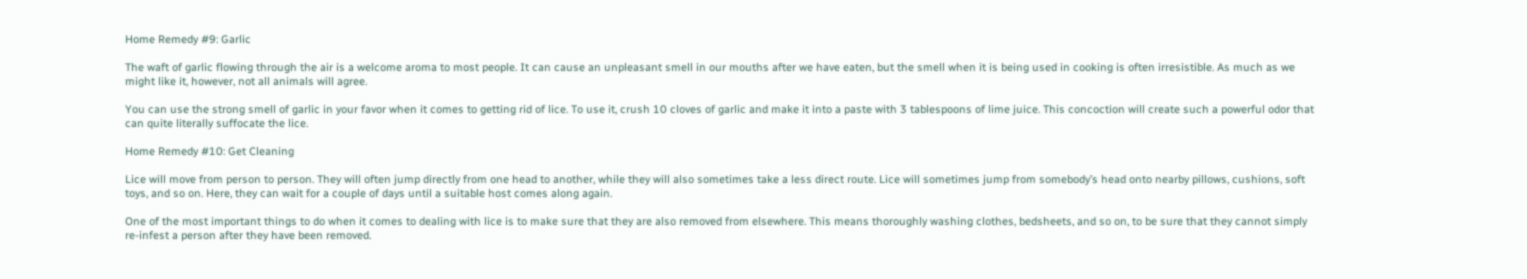Home Remedy #9: Garlic

The waft of garlic flowing through the air is a welcome aroma to most people. It can cause an unpleasant smell in our mouths after we have eaten, but the smell when it is being used in cooking is often irresistible. As much as we might like it, however, not all animals will agree.

You can use the strong smell of garlic in your favor when it comes to getting rid of lice. To use it, crush 10 cloves of garlic and make it into a paste with 3 tablespoons of lime juice. This concoction will create such a powerful odor that can quite literally suffocate the lice.

Home Remedy #10: Get Cleaning

Lice will move from person to person. They will often jump directly from one head to another, while they will also sometimes take a less direct route. Lice will sometimes jump from somebody’s head onto nearby pillows, cushions, soft toys, and so on. Here, they can wait for a couple of days until a suitable host comes along again.

One of the most important things to do when it comes to dealing with lice is to make sure that they are also removed from elsewhere. This means thoroughly washing clothes, bedsheets, and so on, to be sure that they cannot simply re-infest a person after they have been removed.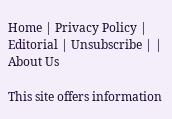Home | Privacy Policy | Editorial | Unsubscribe | | About Us

This site offers information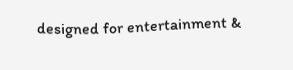designed for entertainment &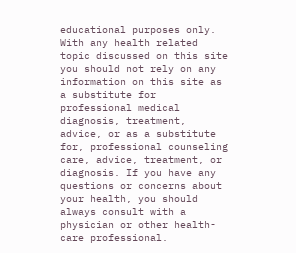educational purposes only. With any health related topic discussed on this site you should not rely on any information on this site as a substitute for professional medical diagnosis, treatment, advice, or as a substitute for, professional counseling care, advice, treatment, or diagnosis. If you have any questions or concerns about your health, you should always consult with a physician or other health-care professional.